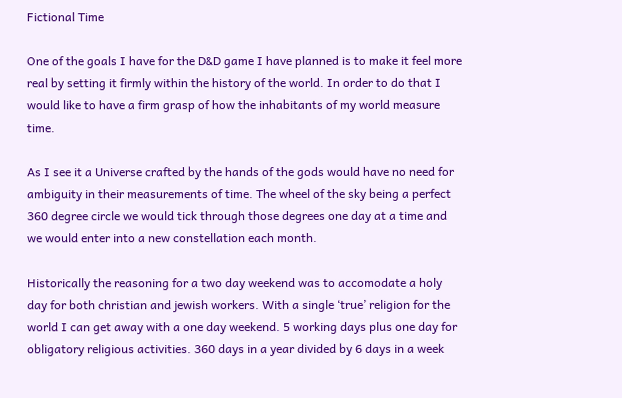Fictional Time

One of the goals I have for the D&D game I have planned is to make it feel more real by setting it firmly within the history of the world. In order to do that I would like to have a firm grasp of how the inhabitants of my world measure time.

As I see it a Universe crafted by the hands of the gods would have no need for ambiguity in their measurements of time. The wheel of the sky being a perfect 360 degree circle we would tick through those degrees one day at a time and we would enter into a new constellation each month.

Historically the reasoning for a two day weekend was to accomodate a holy day for both christian and jewish workers. With a single ‘true’ religion for the world I can get away with a one day weekend. 5 working days plus one day for obligatory religious activities. 360 days in a year divided by 6 days in a week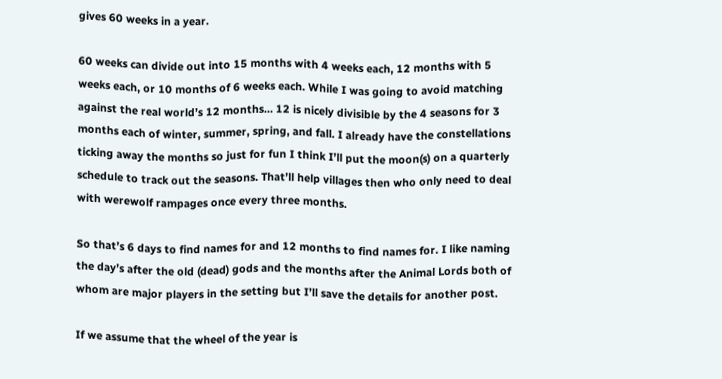gives 60 weeks in a year.

60 weeks can divide out into 15 months with 4 weeks each, 12 months with 5 weeks each, or 10 months of 6 weeks each. While I was going to avoid matching against the real world’s 12 months… 12 is nicely divisible by the 4 seasons for 3 months each of winter, summer, spring, and fall. I already have the constellations ticking away the months so just for fun I think I’ll put the moon(s) on a quarterly schedule to track out the seasons. That’ll help villages then who only need to deal with werewolf rampages once every three months.

So that’s 6 days to find names for and 12 months to find names for. I like naming the day’s after the old (dead) gods and the months after the Animal Lords both of whom are major players in the setting but I’ll save the details for another post.

If we assume that the wheel of the year is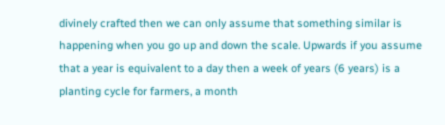divinely crafted then we can only assume that something similar is happening when you go up and down the scale. Upwards if you assume that a year is equivalent to a day then a week of years (6 years) is a planting cycle for farmers, a month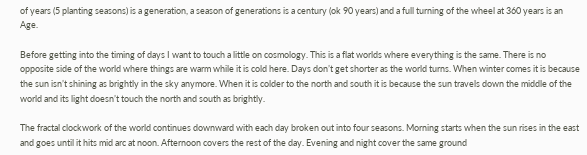of years (5 planting seasons) is a generation, a season of generations is a century (ok 90 years) and a full turning of the wheel at 360 years is an Age.

Before getting into the timing of days I want to touch a little on cosmology. This is a flat worlds where everything is the same. There is no opposite side of the world where things are warm while it is cold here. Days don’t get shorter as the world turns. When winter comes it is because the sun isn’t shining as brightly in the sky anymore. When it is colder to the north and south it is because the sun travels down the middle of the world and its light doesn’t touch the north and south as brightly.

The fractal clockwork of the world continues downward with each day broken out into four seasons. Morning starts when the sun rises in the east and goes until it hits mid arc at noon. Afternoon covers the rest of the day. Evening and night cover the same ground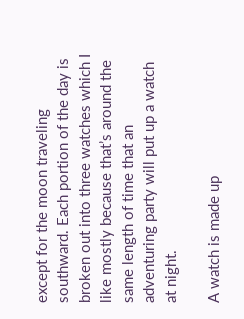except for the moon traveling southward. Each portion of the day is broken out into three watches which I like mostly because that’s around the same length of time that an adventuring party will put up a watch at night.

A watch is made up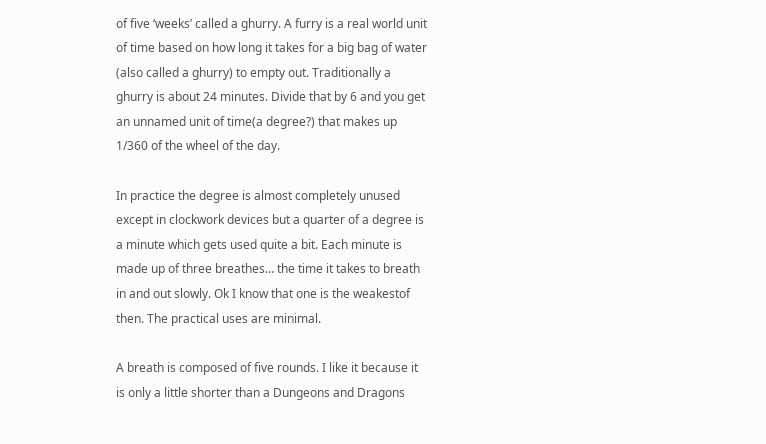of five ‘weeks’ called a ghurry. A furry is a real world unit of time based on how long it takes for a big bag of water (also called a ghurry) to empty out. Traditionally a ghurry is about 24 minutes. Divide that by 6 and you get an unnamed unit of time(a degree?) that makes up 1/360 of the wheel of the day.

In practice the degree is almost completely unused except in clockwork devices but a quarter of a degree is a minute which gets used quite a bit. Each minute is made up of three breathes… the time it takes to breath in and out slowly. Ok I know that one is the weakestof then. The practical uses are minimal.

A breath is composed of five rounds. I like it because it is only a little shorter than a Dungeons and Dragons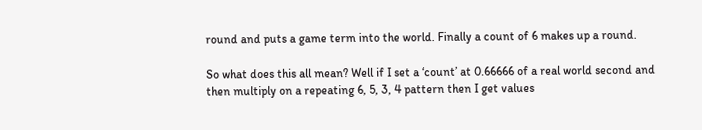round and puts a game term into the world. Finally a count of 6 makes up a round.

So what does this all mean? Well if I set a ‘count’ at 0.66666 of a real world second and then multiply on a repeating 6, 5, 3, 4 pattern then I get values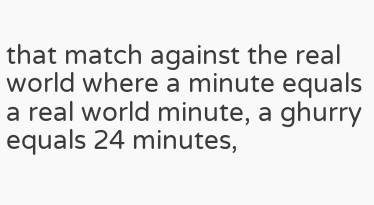that match against the real world where a minute equals a real world minute, a ghurry equals 24 minutes,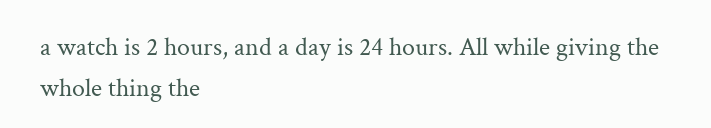a watch is 2 hours, and a day is 24 hours. All while giving the whole thing the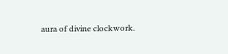aura of divine clockwork.